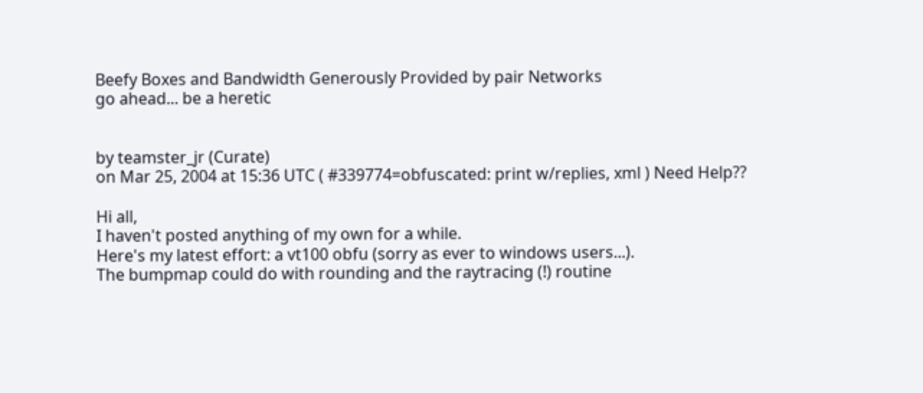Beefy Boxes and Bandwidth Generously Provided by pair Networks
go ahead... be a heretic


by teamster_jr (Curate)
on Mar 25, 2004 at 15:36 UTC ( #339774=obfuscated: print w/replies, xml ) Need Help??

Hi all,
I haven't posted anything of my own for a while.
Here's my latest effort: a vt100 obfu (sorry as ever to windows users...).
The bumpmap could do with rounding and the raytracing (!) routine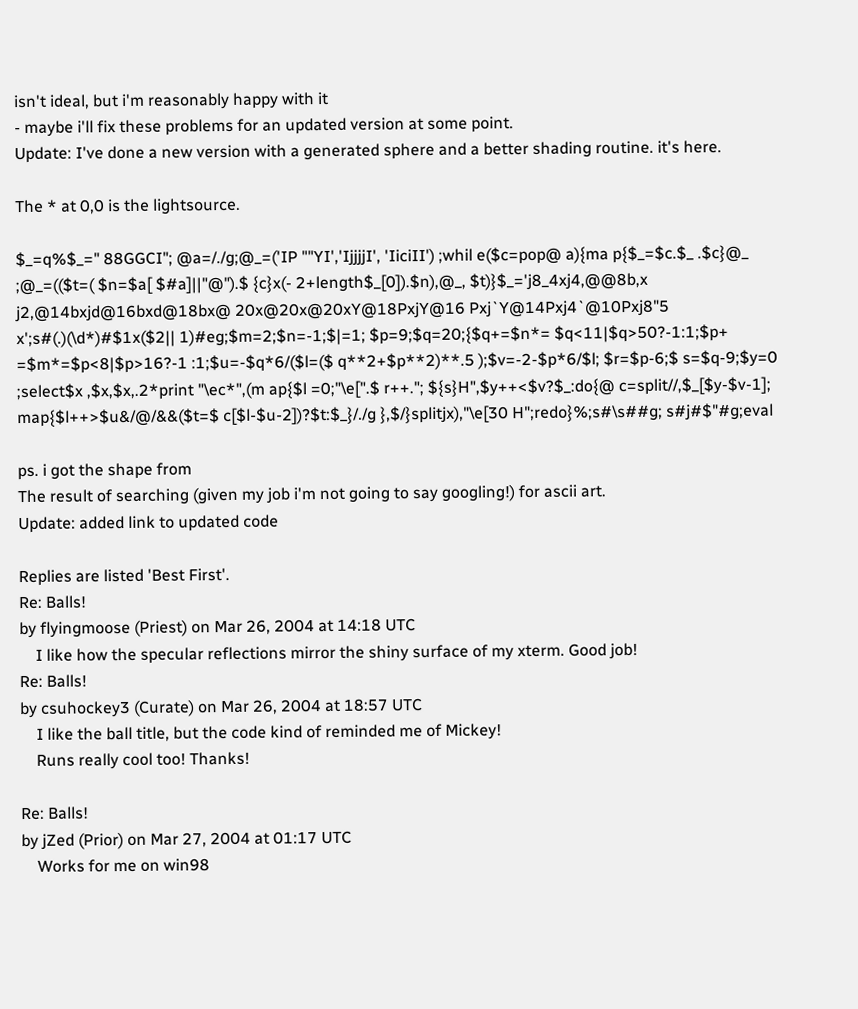isn't ideal, but i'm reasonably happy with it
- maybe i'll fix these problems for an updated version at some point.
Update: I've done a new version with a generated sphere and a better shading routine. it's here.

The * at 0,0 is the lightsource.

$_=q%$_=" 88GGCI"; @a=/./g;@_=('IP ""YI','IjjjjI', 'IiciII') ;whil e($c=pop@ a){ma p{$_=$c.$_ .$c}@_ ;@_=(($t=( $n=$a[ $#a]||"@").$ {c}x(- 2+length$_[0]).$n),@_, $t)}$_='j8_4xj4,@@8b,x j2,@14bxjd@16bxd@18bx@ 20x@20x@20xY@18PxjY@16 Pxj`Y@14Pxj4`@10Pxj8"5 x';s#(.)(\d*)#$1x($2|| 1)#eg;$m=2;$n=-1;$|=1; $p=9;$q=20;{$q+=$n*= $q<11|$q>50?-1:1;$p+ =$m*=$p<8|$p>16?-1 :1;$u=-$q*6/($l=($ q**2+$p**2)**.5 );$v=-2-$p*6/$l; $r=$p-6;$ s=$q-9;$y=0 ;select$x ,$x,$x,.2*print "\ec*",(m ap{$l =0;"\e[".$ r++."; ${s}H",$y++<$v?$_:do{@ c=split//,$_[$y-$v-1]; map{$l++>$u&/@/&&($t=$ c[$l-$u-2])?$t:$_}/./g },$/}splitjx),"\e[30 H";redo}%;s#\s##g; s#j#$"#g;eval

ps. i got the shape from
The result of searching (given my job i'm not going to say googling!) for ascii art.
Update: added link to updated code

Replies are listed 'Best First'.
Re: Balls!
by flyingmoose (Priest) on Mar 26, 2004 at 14:18 UTC
    I like how the specular reflections mirror the shiny surface of my xterm. Good job!
Re: Balls!
by csuhockey3 (Curate) on Mar 26, 2004 at 18:57 UTC
    I like the ball title, but the code kind of reminded me of Mickey!
    Runs really cool too! Thanks!

Re: Balls!
by jZed (Prior) on Mar 27, 2004 at 01:17 UTC
    Works for me on win98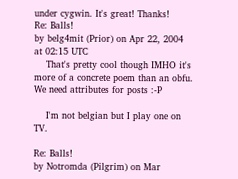under cygwin. It's great! Thanks!
Re: Balls!
by belg4mit (Prior) on Apr 22, 2004 at 02:15 UTC
    That's pretty cool though IMHO it's more of a concrete poem than an obfu. We need attributes for posts :-P

    I'm not belgian but I play one on TV.

Re: Balls!
by Notromda (Pilgrim) on Mar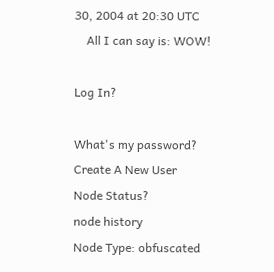30, 2004 at 20:30 UTC
    All I can say is: WOW!

Log In?

What's my password?
Create A New User
Node Status?
node history
Node Type: obfuscated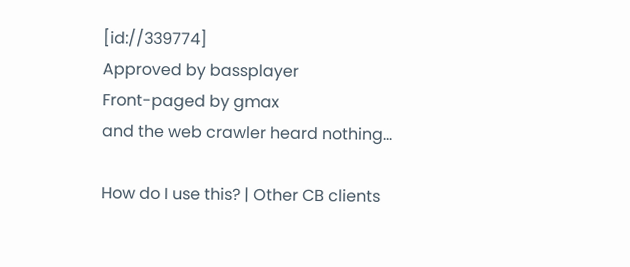[id://339774]
Approved by bassplayer
Front-paged by gmax
and the web crawler heard nothing...

How do I use this? | Other CB clients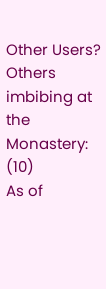Other Users?
Others imbibing at the Monastery: (10)
As of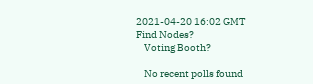2021-04-20 16:02 GMT
Find Nodes?
    Voting Booth?

    No recent polls found